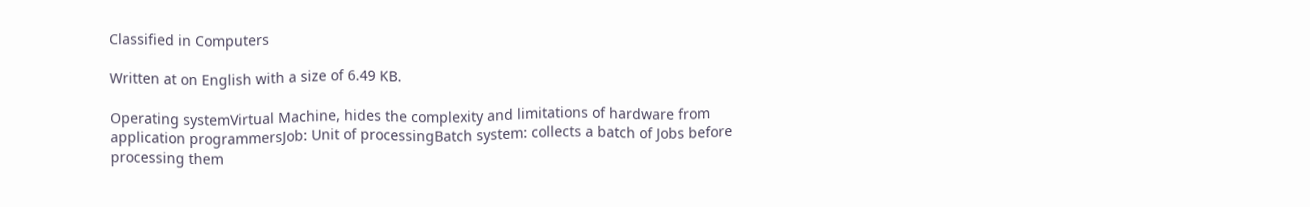Classified in Computers

Written at on English with a size of 6.49 KB.

Operating systemVirtual Machine, hides the complexity and limitations of hardware from application programmersJob: Unit of processingBatch system: collects a batch of Jobs before processing them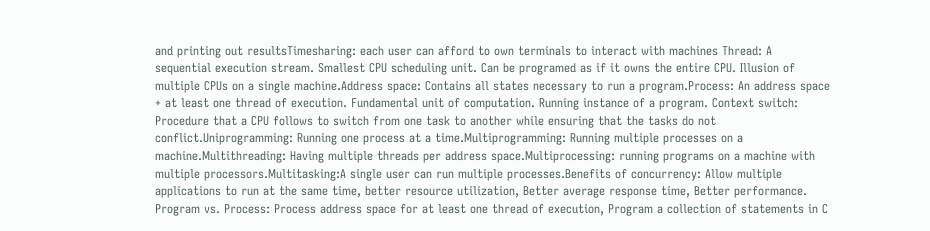and printing out resultsTimesharing: each user can afford to own terminals to interact with machines Thread: A sequential execution stream. Smallest CPU scheduling unit. Can be programed as if it owns the entire CPU. Illusion of multiple CPUs on a single machine.Address space: Contains all states necessary to run a program.Process: An address space + at least one thread of execution. Fundamental unit of computation. Running instance of a program. Context switch: Procedure that a CPU follows to switch from one task to another while ensuring that the tasks do not conflict.Uniprogramming: Running one process at a time.Multiprogramming: Running multiple processes on a machine.Multithreading: Having multiple threads per address space.Multiprocessing: running programs on a machine with multiple processors.Multitasking:A single user can run multiple processes.Benefits of concurrency: Allow multiple applications to run at the same time, better resource utilization, Better average response time, Better performance.  Program vs. Process: Process address space for at least one thread of execution, Program a collection of statements in C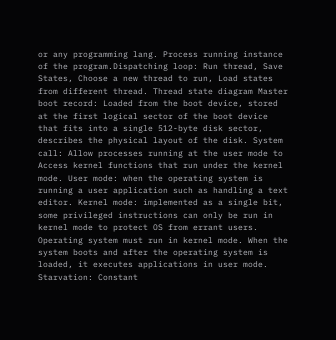or any programming lang. Process running instance of the program.Dispatching loop: Run thread, Save States, Choose a new thread to run, Load states from different thread. Thread state diagram Master boot record: Loaded from the boot device, stored at the first logical sector of the boot device that fits into a single 512-byte disk sector, describes the physical layout of the disk. System call: Allow processes running at the user mode to Access kernel functions that run under the kernel mode. User mode: when the operating system is running a user application such as handling a text editor. Kernel mode: implemented as a single bit, some privileged instructions can only be run in kernel mode to protect OS from errant users. Operating system must run in kernel mode. When the system boots and after the operating system is loaded, it executes applications in user mode. Starvation: Constant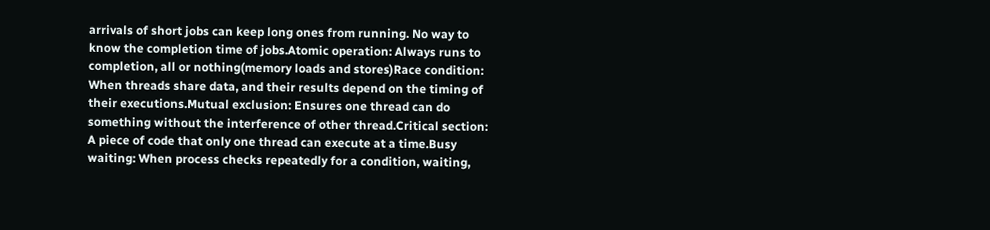arrivals of short jobs can keep long ones from running. No way to know the completion time of jobs.Atomic operation: Always runs to completion, all or nothing(memory loads and stores)Race condition: When threads share data, and their results depend on the timing of their executions.Mutual exclusion: Ensures one thread can do something without the interference of other thread.Critical section: A piece of code that only one thread can execute at a time.Busy waiting: When process checks repeatedly for a condition, waiting,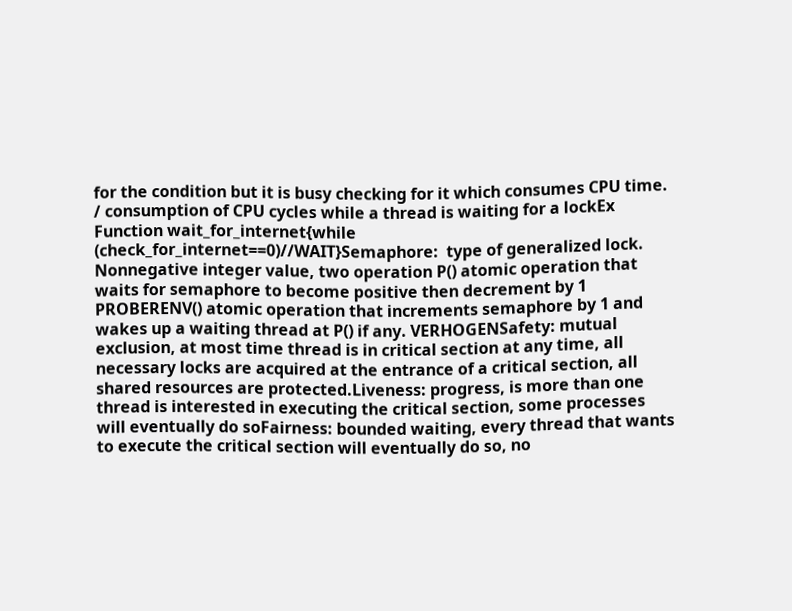for the condition but it is busy checking for it which consumes CPU time. / consumption of CPU cycles while a thread is waiting for a lockEx Function wait_for_internet{while (check_for_internet==0)//WAIT}Semaphore:  type of generalized lock. Nonnegative integer value, two operation P() atomic operation that waits for semaphore to become positive then decrement by 1 PROBERENV() atomic operation that increments semaphore by 1 and wakes up a waiting thread at P() if any. VERHOGENSafety: mutual exclusion, at most time thread is in critical section at any time, all necessary locks are acquired at the entrance of a critical section, all shared resources are protected.Liveness: progress, is more than one thread is interested in executing the critical section, some processes will eventually do soFairness: bounded waiting, every thread that wants to execute the critical section will eventually do so, no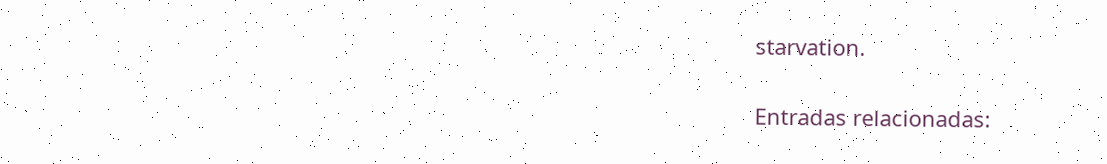starvation.

Entradas relacionadas: